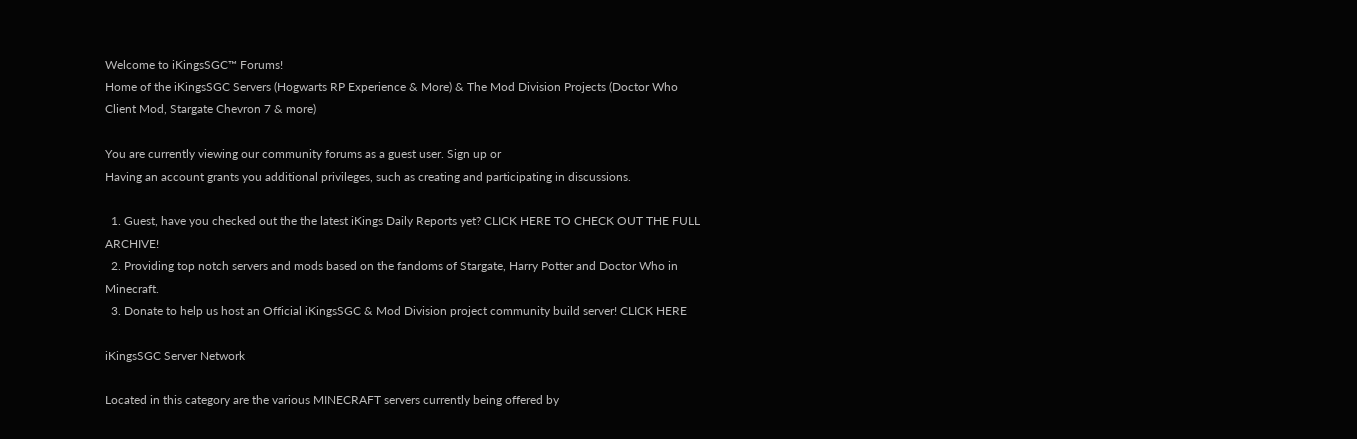Welcome to iKingsSGC™ Forums!
Home of the iKingsSGC Servers (Hogwarts RP Experience & More) & The Mod Division Projects (Doctor Who Client Mod, Stargate Chevron 7 & more)

You are currently viewing our community forums as a guest user. Sign up or
Having an account grants you additional privileges, such as creating and participating in discussions.

  1. Guest, have you checked out the the latest iKings Daily Reports yet? CLICK HERE TO CHECK OUT THE FULL ARCHIVE!
  2. Providing top notch servers and mods based on the fandoms of Stargate, Harry Potter and Doctor Who in Minecraft.
  3. Donate to help us host an Official iKingsSGC & Mod Division project community build server! CLICK HERE

iKingsSGC Server Network

Located in this category are the various MINECRAFT servers currently being offered by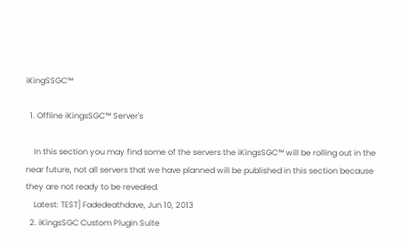iKingSSGC™

  1. Offline iKingsSGC™ Server's

    In this section you may find some of the servers the iKingsSGC™ will be rolling out in the near future, not all servers that we have planned will be published in this section because they are not ready to be revealed.
    Latest: TEST] Fadedeathdave, Jun 10, 2013
  2. iKingsSGC Custom Plugin Suite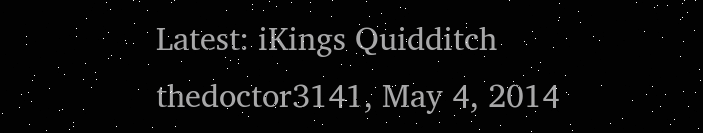Latest: iKings Quidditch thedoctor3141, May 4, 2014